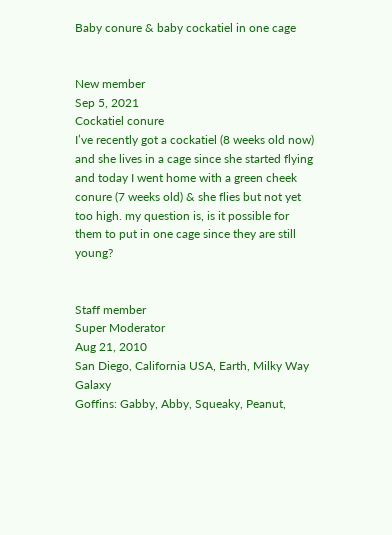Baby conure & baby cockatiel in one cage


New member
Sep 5, 2021
Cockatiel conure
I’ve recently got a cockatiel (8 weeks old now) and she lives in a cage since she started flying and today I went home with a green cheek conure (7 weeks old) & she flies but not yet too high. my question is, is it possible for them to put in one cage since they are still young?


Staff member
Super Moderator
Aug 21, 2010
San Diego, California USA, Earth, Milky Way Galaxy
Goffins: Gabby, Abby, Squeaky, Peanut,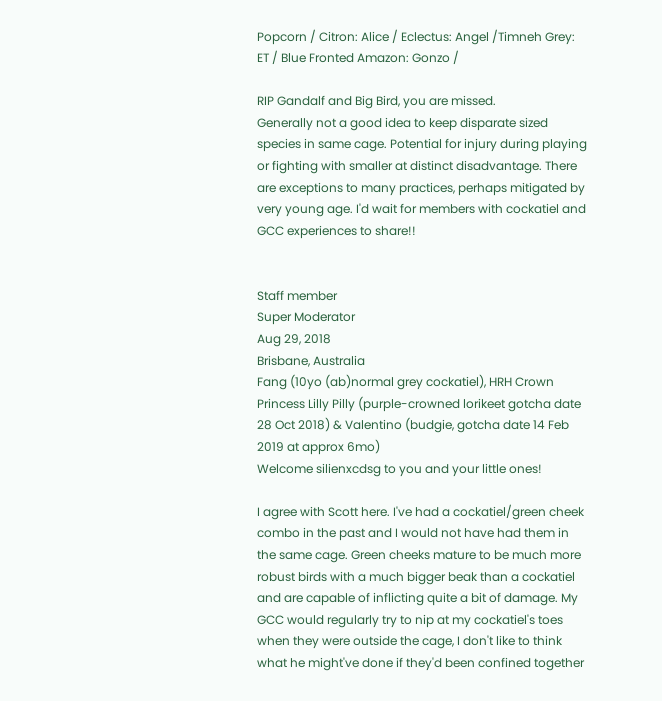Popcorn / Citron: Alice / Eclectus: Angel /Timneh Grey: ET / Blue Fronted Amazon: Gonzo /

RIP Gandalf and Big Bird, you are missed.
Generally not a good idea to keep disparate sized species in same cage. Potential for injury during playing or fighting with smaller at distinct disadvantage. There are exceptions to many practices, perhaps mitigated by very young age. I'd wait for members with cockatiel and GCC experiences to share!!


Staff member
Super Moderator
Aug 29, 2018
Brisbane, Australia
Fang (10yo (ab)normal grey cockatiel), HRH Crown Princess Lilly Pilly (purple-crowned lorikeet gotcha date 28 Oct 2018) & Valentino (budgie, gotcha date 14 Feb 2019 at approx 6mo)
Welcome silienxcdsg to you and your little ones!

I agree with Scott here. I've had a cockatiel/green cheek combo in the past and I would not have had them in the same cage. Green cheeks mature to be much more robust birds with a much bigger beak than a cockatiel and are capable of inflicting quite a bit of damage. My GCC would regularly try to nip at my cockatiel's toes when they were outside the cage, I don't like to think what he might've done if they'd been confined together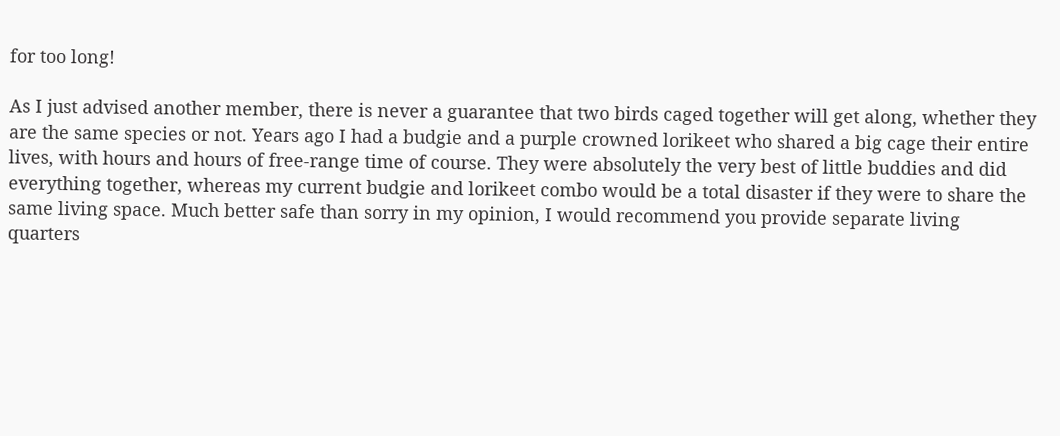for too long!

As I just advised another member, there is never a guarantee that two birds caged together will get along, whether they are the same species or not. Years ago I had a budgie and a purple crowned lorikeet who shared a big cage their entire lives, with hours and hours of free-range time of course. They were absolutely the very best of little buddies and did everything together, whereas my current budgie and lorikeet combo would be a total disaster if they were to share the same living space. Much better safe than sorry in my opinion, I would recommend you provide separate living quarters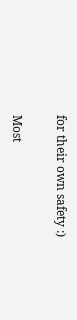for their own safety :)

Most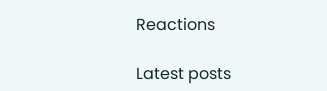Reactions

Latest posts